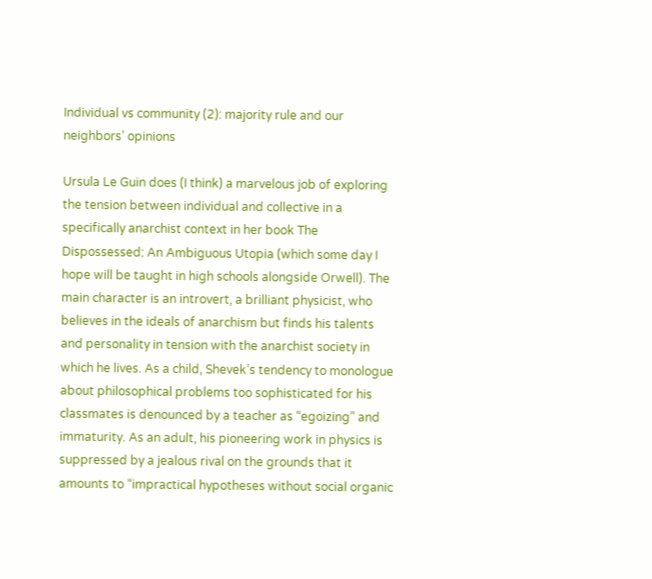Individual vs community (2): majority rule and our neighbors’ opinions

Ursula Le Guin does (I think) a marvelous job of exploring the tension between individual and collective in a specifically anarchist context in her book The Dispossessed: An Ambiguous Utopia (which some day I hope will be taught in high schools alongside Orwell). The main character is an introvert, a brilliant physicist, who believes in the ideals of anarchism but finds his talents and personality in tension with the anarchist society in which he lives. As a child, Shevek’s tendency to monologue about philosophical problems too sophisticated for his classmates is denounced by a teacher as “egoizing” and immaturity. As an adult, his pioneering work in physics is suppressed by a jealous rival on the grounds that it amounts to “impractical hypotheses without social organic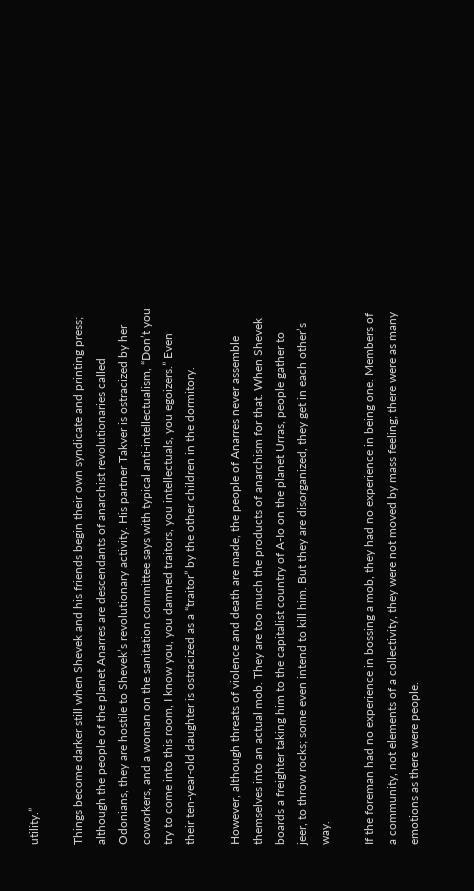utility.”

Things become darker still when Shevek and his friends begin their own syndicate and printing press; although the people of the planet Anarres are descendants of anarchist revolutionaries called Odonians, they are hostile to Shevek’s revolutionary activity. His partner Takver is ostracized by her coworkers, and a woman on the sanitation committee says with typical anti-intellectualism, “Don’t you try to come into this room, I know you, you damned traitors, you intellectuals, you egoizers.” Even their ten-year-old daughter is ostracized as a “traitor” by the other children in the dormitory.

However, although threats of violence and death are made, the people of Anarres never assemble themselves into an actual mob. They are too much the products of anarchism for that. When Shevek boards a freighter taking him to the capitalist country of A-Io on the planet Urras, people gather to jeer, to throw rocks; some even intend to kill him. But they are disorganized, they get in each other’s way.

If the foreman had no experience in bossing a mob, they had no experience in being one. Members of a community, not elements of a collectivity, they were not moved by mass feeling; there were as many emotions as there were people.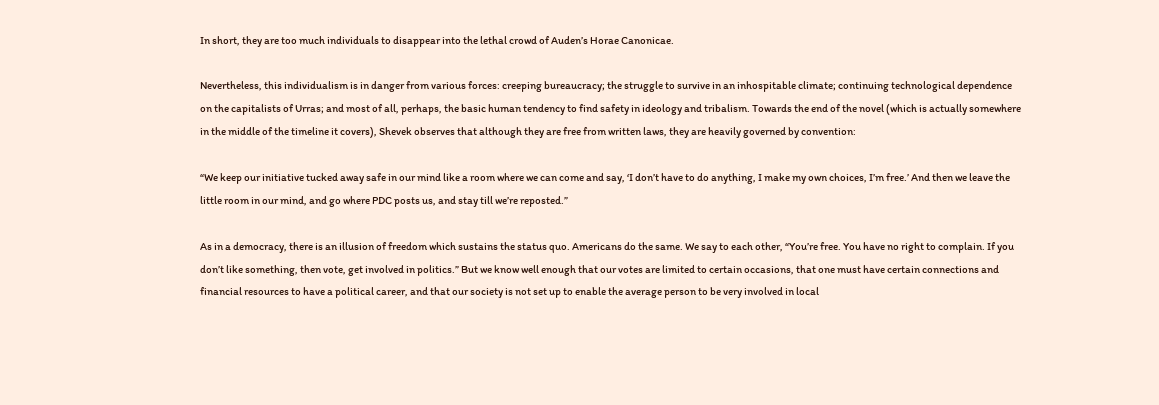In short, they are too much individuals to disappear into the lethal crowd of Auden’s Horae Canonicae.

Nevertheless, this individualism is in danger from various forces: creeping bureaucracy; the struggle to survive in an inhospitable climate; continuing technological dependence on the capitalists of Urras; and most of all, perhaps, the basic human tendency to find safety in ideology and tribalism. Towards the end of the novel (which is actually somewhere in the middle of the timeline it covers), Shevek observes that although they are free from written laws, they are heavily governed by convention:

“We keep our initiative tucked away safe in our mind like a room where we can come and say, ‘I don’t have to do anything, I make my own choices, I’m free.’ And then we leave the little room in our mind, and go where PDC posts us, and stay till we’re reposted.”

As in a democracy, there is an illusion of freedom which sustains the status quo. Americans do the same. We say to each other, “You’re free. You have no right to complain. If you don’t like something, then vote, get involved in politics.” But we know well enough that our votes are limited to certain occasions, that one must have certain connections and financial resources to have a political career, and that our society is not set up to enable the average person to be very involved in local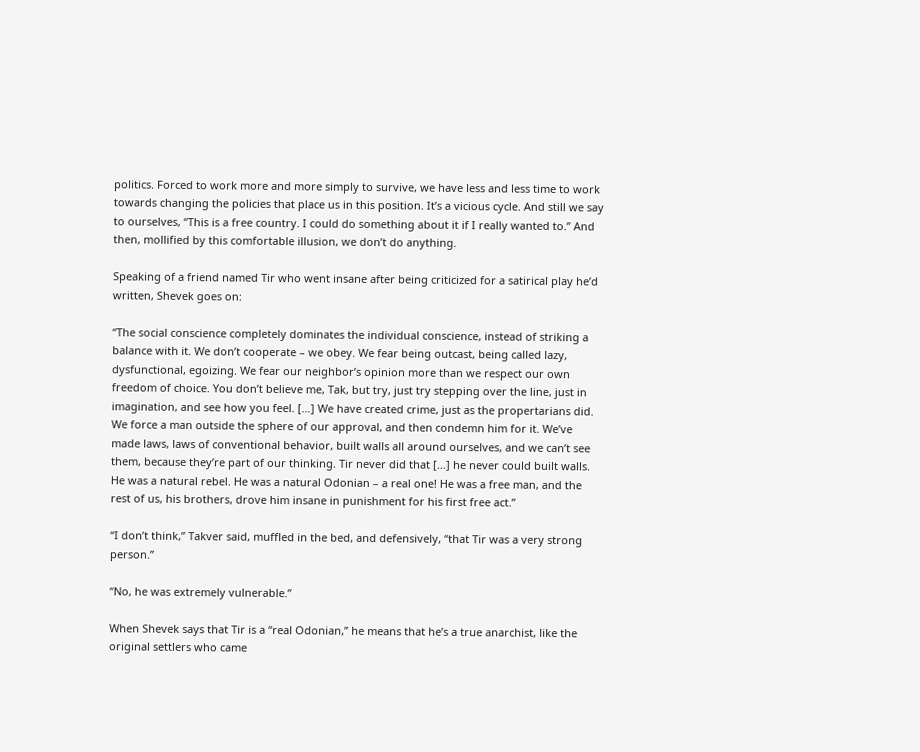politics. Forced to work more and more simply to survive, we have less and less time to work towards changing the policies that place us in this position. It’s a vicious cycle. And still we say to ourselves, “This is a free country. I could do something about it if I really wanted to.” And then, mollified by this comfortable illusion, we don’t do anything.

Speaking of a friend named Tir who went insane after being criticized for a satirical play he’d written, Shevek goes on:

“The social conscience completely dominates the individual conscience, instead of striking a balance with it. We don’t cooperate – we obey. We fear being outcast, being called lazy, dysfunctional, egoizing. We fear our neighbor’s opinion more than we respect our own freedom of choice. You don’t believe me, Tak, but try, just try stepping over the line, just in imagination, and see how you feel. […] We have created crime, just as the propertarians did. We force a man outside the sphere of our approval, and then condemn him for it. We’ve made laws, laws of conventional behavior, built walls all around ourselves, and we can’t see them, because they’re part of our thinking. Tir never did that […] he never could built walls. He was a natural rebel. He was a natural Odonian – a real one! He was a free man, and the rest of us, his brothers, drove him insane in punishment for his first free act.”

“I don’t think,” Takver said, muffled in the bed, and defensively, “that Tir was a very strong person.”

“No, he was extremely vulnerable.”

When Shevek says that Tir is a “real Odonian,” he means that he’s a true anarchist, like the original settlers who came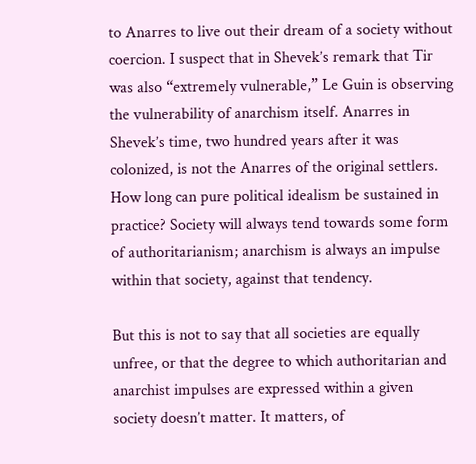to Anarres to live out their dream of a society without coercion. I suspect that in Shevek’s remark that Tir was also “extremely vulnerable,” Le Guin is observing the vulnerability of anarchism itself. Anarres in Shevek’s time, two hundred years after it was colonized, is not the Anarres of the original settlers. How long can pure political idealism be sustained in practice? Society will always tend towards some form of authoritarianism; anarchism is always an impulse within that society, against that tendency.

But this is not to say that all societies are equally unfree, or that the degree to which authoritarian and anarchist impulses are expressed within a given society doesn’t matter. It matters, of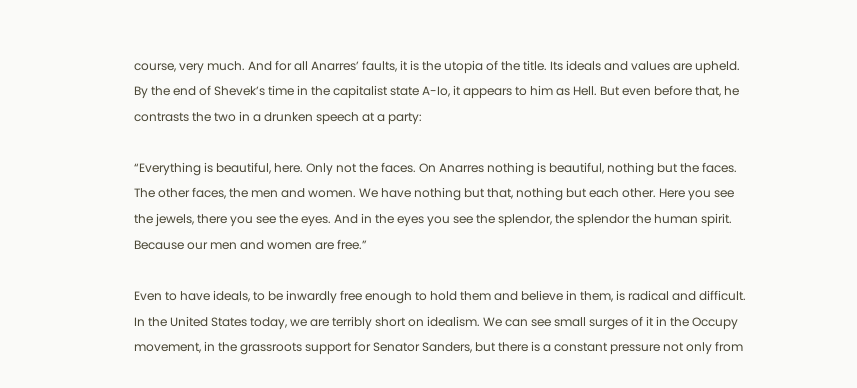course, very much. And for all Anarres’ faults, it is the utopia of the title. Its ideals and values are upheld. By the end of Shevek’s time in the capitalist state A-Io, it appears to him as Hell. But even before that, he contrasts the two in a drunken speech at a party:

“Everything is beautiful, here. Only not the faces. On Anarres nothing is beautiful, nothing but the faces. The other faces, the men and women. We have nothing but that, nothing but each other. Here you see the jewels, there you see the eyes. And in the eyes you see the splendor, the splendor the human spirit. Because our men and women are free.”

Even to have ideals, to be inwardly free enough to hold them and believe in them, is radical and difficult. In the United States today, we are terribly short on idealism. We can see small surges of it in the Occupy movement, in the grassroots support for Senator Sanders, but there is a constant pressure not only from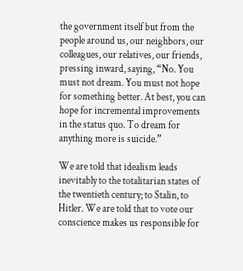the government itself but from the people around us, our neighbors, our colleagues, our relatives, our friends, pressing inward, saying, “No. You must not dream. You must not hope for something better. At best, you can hope for incremental improvements in the status quo. To dream for anything more is suicide.”

We are told that idealism leads inevitably to the totalitarian states of the twentieth century; to Stalin, to Hitler. We are told that to vote our conscience makes us responsible for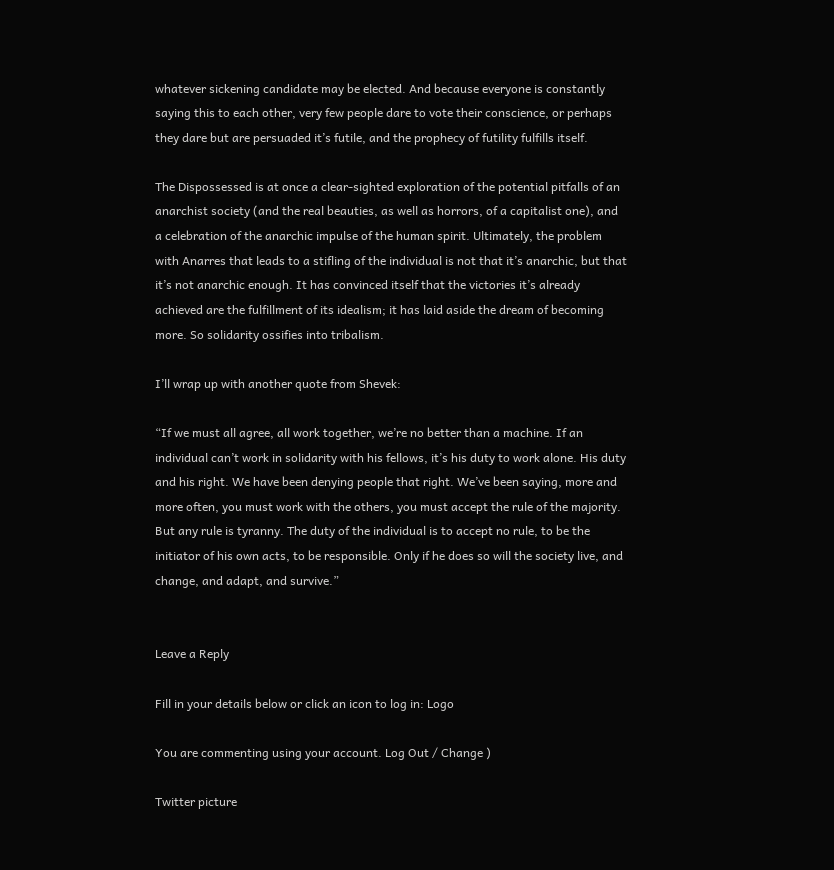whatever sickening candidate may be elected. And because everyone is constantly saying this to each other, very few people dare to vote their conscience, or perhaps they dare but are persuaded it’s futile, and the prophecy of futility fulfills itself.

The Dispossessed is at once a clear-sighted exploration of the potential pitfalls of an anarchist society (and the real beauties, as well as horrors, of a capitalist one), and a celebration of the anarchic impulse of the human spirit. Ultimately, the problem with Anarres that leads to a stifling of the individual is not that it’s anarchic, but that it’s not anarchic enough. It has convinced itself that the victories it’s already achieved are the fulfillment of its idealism; it has laid aside the dream of becoming more. So solidarity ossifies into tribalism.

I’ll wrap up with another quote from Shevek:

“If we must all agree, all work together, we’re no better than a machine. If an individual can’t work in solidarity with his fellows, it’s his duty to work alone. His duty and his right. We have been denying people that right. We’ve been saying, more and more often, you must work with the others, you must accept the rule of the majority. But any rule is tyranny. The duty of the individual is to accept no rule, to be the initiator of his own acts, to be responsible. Only if he does so will the society live, and change, and adapt, and survive.”


Leave a Reply

Fill in your details below or click an icon to log in: Logo

You are commenting using your account. Log Out / Change )

Twitter picture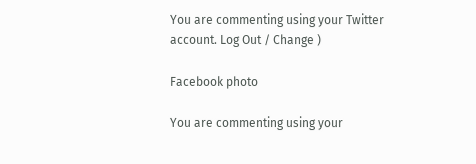You are commenting using your Twitter account. Log Out / Change )

Facebook photo

You are commenting using your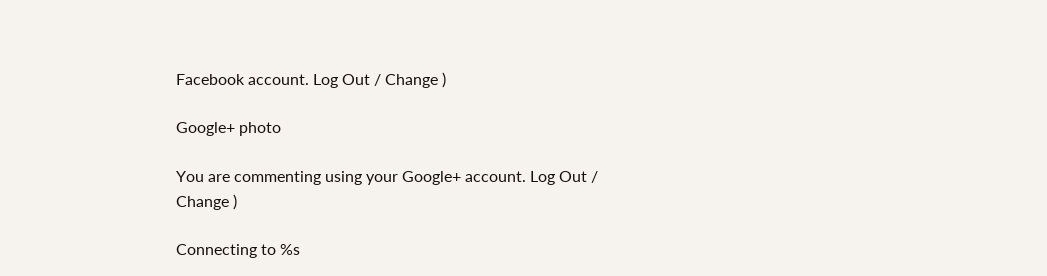Facebook account. Log Out / Change )

Google+ photo

You are commenting using your Google+ account. Log Out / Change )

Connecting to %s